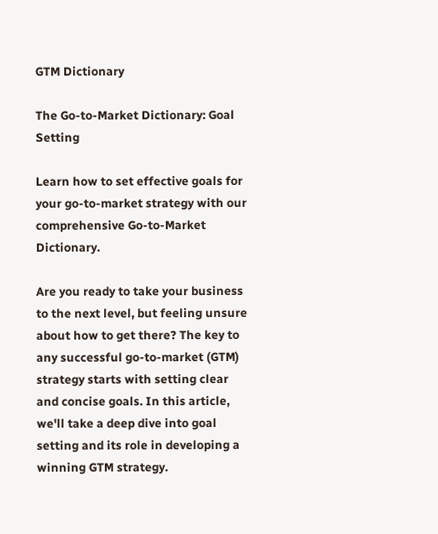GTM Dictionary

The Go-to-Market Dictionary: Goal Setting

Learn how to set effective goals for your go-to-market strategy with our comprehensive Go-to-Market Dictionary.

Are you ready to take your business to the next level, but feeling unsure about how to get there? The key to any successful go-to-market (GTM) strategy starts with setting clear and concise goals. In this article, we'll take a deep dive into goal setting and its role in developing a winning GTM strategy.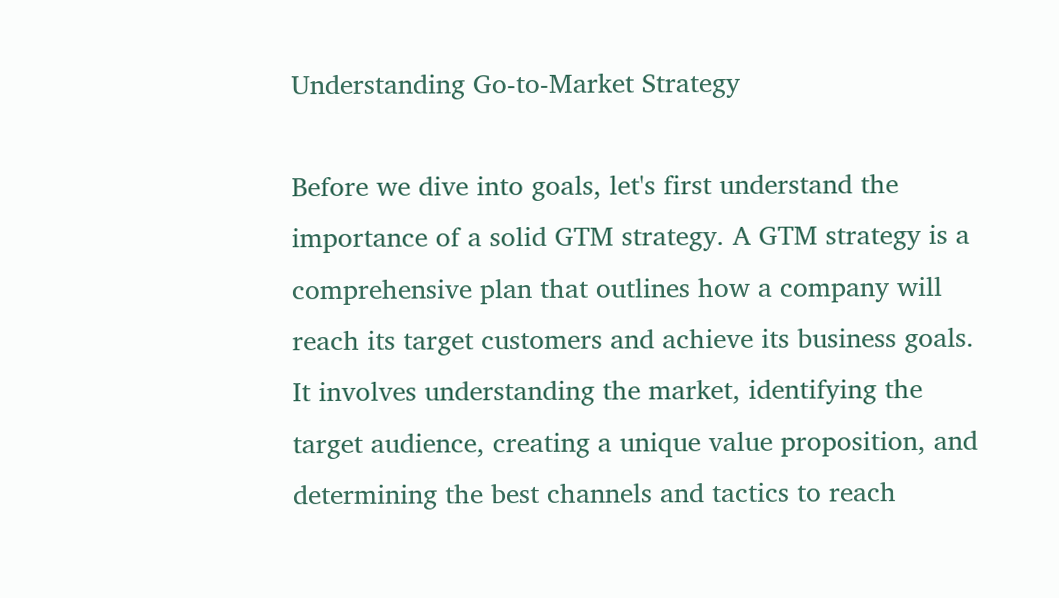Understanding Go-to-Market Strategy

Before we dive into goals, let's first understand the importance of a solid GTM strategy. A GTM strategy is a comprehensive plan that outlines how a company will reach its target customers and achieve its business goals. It involves understanding the market, identifying the target audience, creating a unique value proposition, and determining the best channels and tactics to reach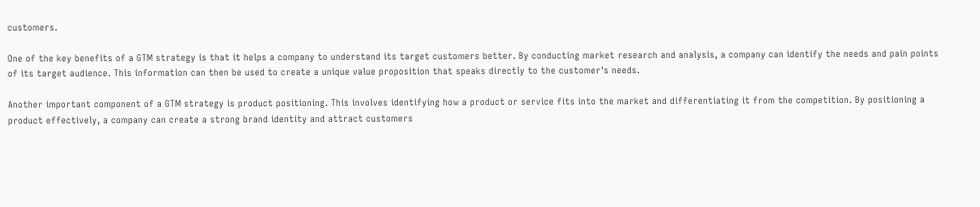customers.

One of the key benefits of a GTM strategy is that it helps a company to understand its target customers better. By conducting market research and analysis, a company can identify the needs and pain points of its target audience. This information can then be used to create a unique value proposition that speaks directly to the customer's needs.

Another important component of a GTM strategy is product positioning. This involves identifying how a product or service fits into the market and differentiating it from the competition. By positioning a product effectively, a company can create a strong brand identity and attract customers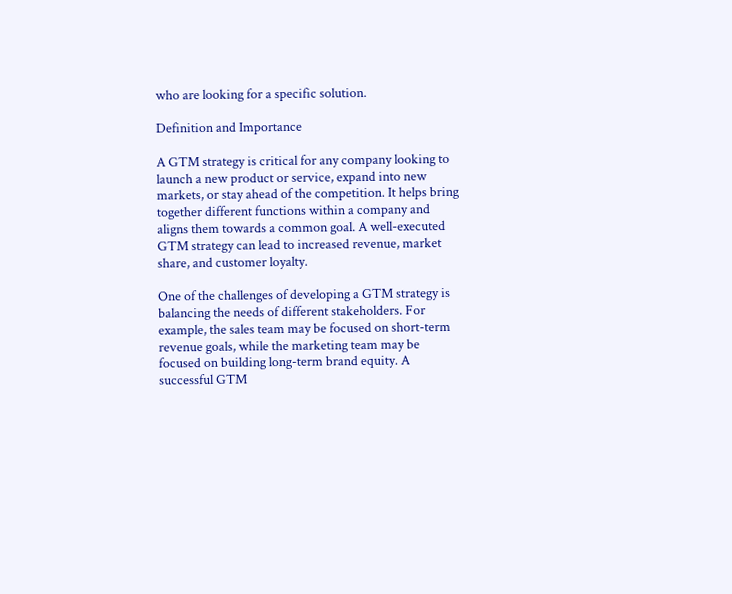who are looking for a specific solution.

Definition and Importance

A GTM strategy is critical for any company looking to launch a new product or service, expand into new markets, or stay ahead of the competition. It helps bring together different functions within a company and aligns them towards a common goal. A well-executed GTM strategy can lead to increased revenue, market share, and customer loyalty.

One of the challenges of developing a GTM strategy is balancing the needs of different stakeholders. For example, the sales team may be focused on short-term revenue goals, while the marketing team may be focused on building long-term brand equity. A successful GTM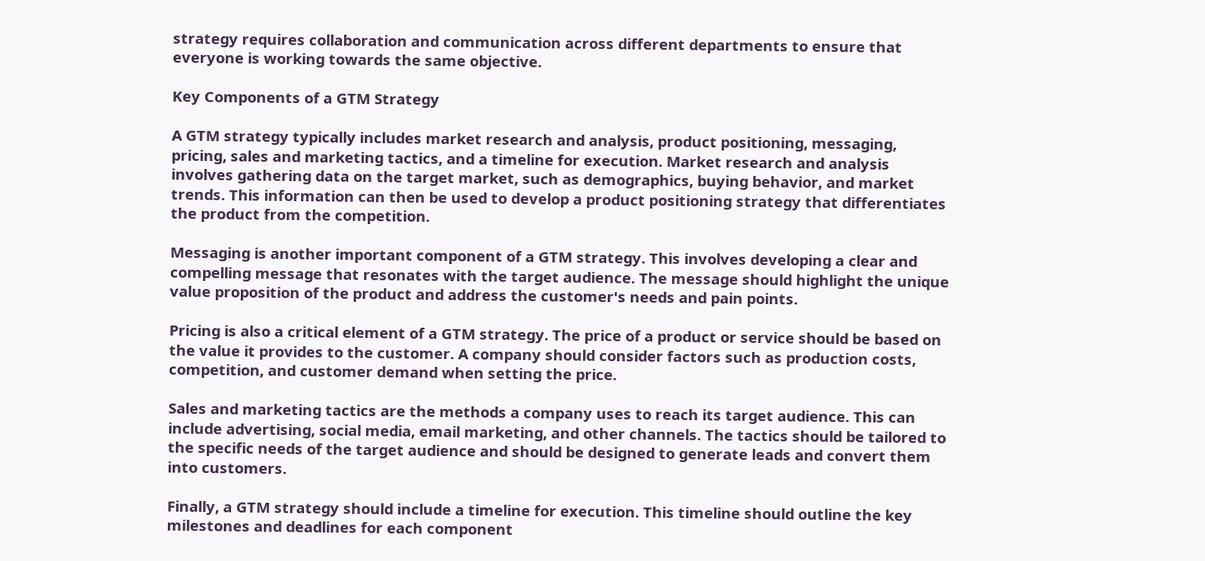strategy requires collaboration and communication across different departments to ensure that everyone is working towards the same objective.

Key Components of a GTM Strategy

A GTM strategy typically includes market research and analysis, product positioning, messaging, pricing, sales and marketing tactics, and a timeline for execution. Market research and analysis involves gathering data on the target market, such as demographics, buying behavior, and market trends. This information can then be used to develop a product positioning strategy that differentiates the product from the competition.

Messaging is another important component of a GTM strategy. This involves developing a clear and compelling message that resonates with the target audience. The message should highlight the unique value proposition of the product and address the customer's needs and pain points.

Pricing is also a critical element of a GTM strategy. The price of a product or service should be based on the value it provides to the customer. A company should consider factors such as production costs, competition, and customer demand when setting the price.

Sales and marketing tactics are the methods a company uses to reach its target audience. This can include advertising, social media, email marketing, and other channels. The tactics should be tailored to the specific needs of the target audience and should be designed to generate leads and convert them into customers.

Finally, a GTM strategy should include a timeline for execution. This timeline should outline the key milestones and deadlines for each component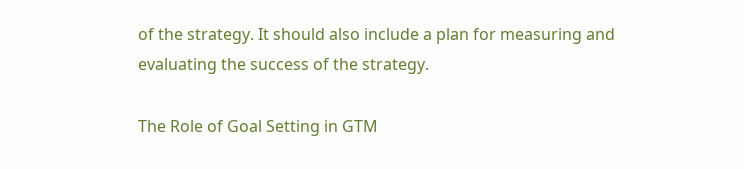of the strategy. It should also include a plan for measuring and evaluating the success of the strategy.

The Role of Goal Setting in GTM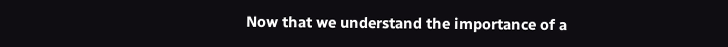Now that we understand the importance of a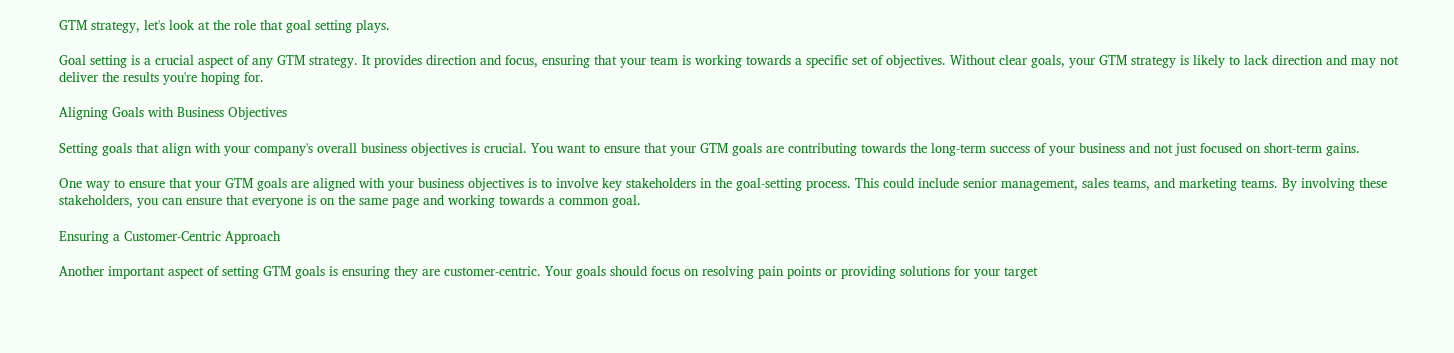GTM strategy, let's look at the role that goal setting plays.

Goal setting is a crucial aspect of any GTM strategy. It provides direction and focus, ensuring that your team is working towards a specific set of objectives. Without clear goals, your GTM strategy is likely to lack direction and may not deliver the results you're hoping for.

Aligning Goals with Business Objectives

Setting goals that align with your company's overall business objectives is crucial. You want to ensure that your GTM goals are contributing towards the long-term success of your business and not just focused on short-term gains.

One way to ensure that your GTM goals are aligned with your business objectives is to involve key stakeholders in the goal-setting process. This could include senior management, sales teams, and marketing teams. By involving these stakeholders, you can ensure that everyone is on the same page and working towards a common goal.

Ensuring a Customer-Centric Approach

Another important aspect of setting GTM goals is ensuring they are customer-centric. Your goals should focus on resolving pain points or providing solutions for your target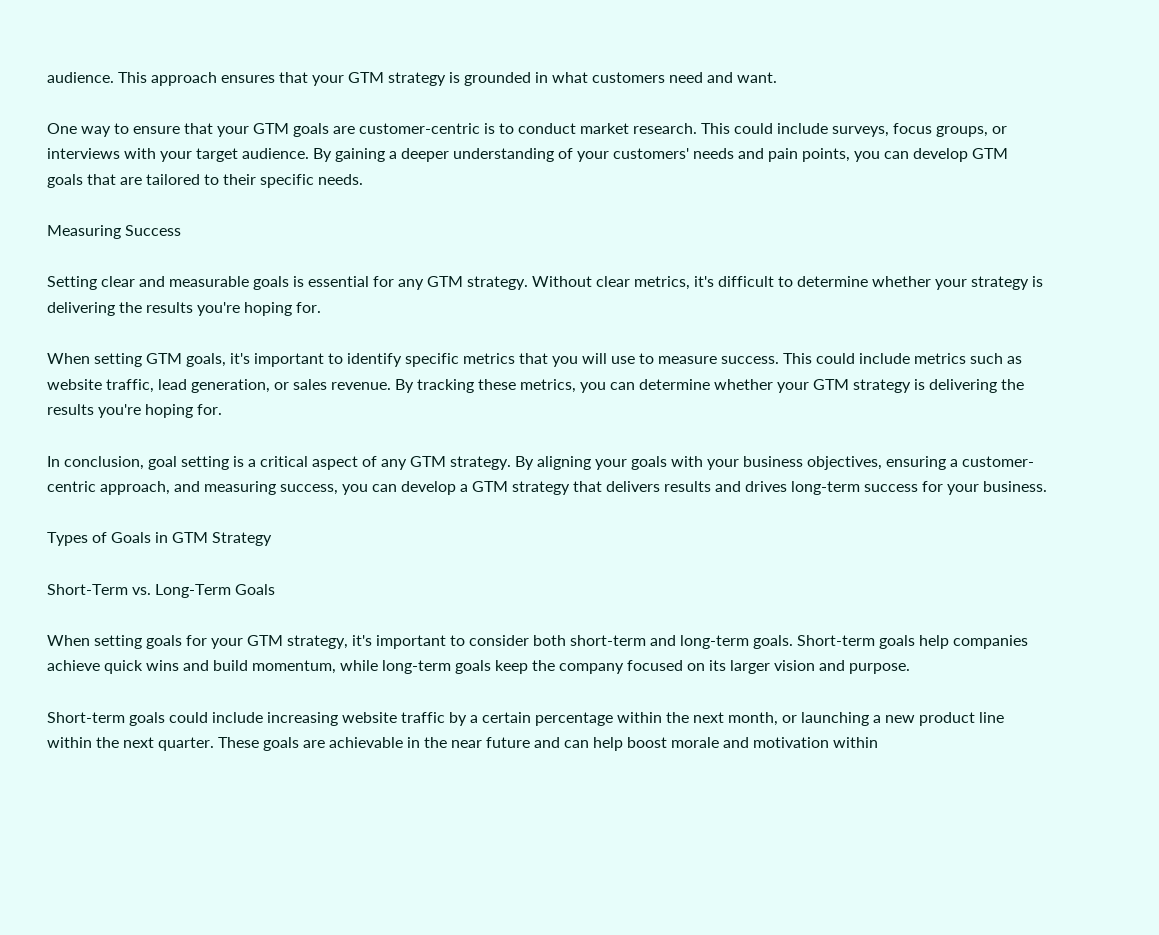audience. This approach ensures that your GTM strategy is grounded in what customers need and want.

One way to ensure that your GTM goals are customer-centric is to conduct market research. This could include surveys, focus groups, or interviews with your target audience. By gaining a deeper understanding of your customers' needs and pain points, you can develop GTM goals that are tailored to their specific needs.

Measuring Success

Setting clear and measurable goals is essential for any GTM strategy. Without clear metrics, it's difficult to determine whether your strategy is delivering the results you're hoping for.

When setting GTM goals, it's important to identify specific metrics that you will use to measure success. This could include metrics such as website traffic, lead generation, or sales revenue. By tracking these metrics, you can determine whether your GTM strategy is delivering the results you're hoping for.

In conclusion, goal setting is a critical aspect of any GTM strategy. By aligning your goals with your business objectives, ensuring a customer-centric approach, and measuring success, you can develop a GTM strategy that delivers results and drives long-term success for your business.

Types of Goals in GTM Strategy

Short-Term vs. Long-Term Goals

When setting goals for your GTM strategy, it's important to consider both short-term and long-term goals. Short-term goals help companies achieve quick wins and build momentum, while long-term goals keep the company focused on its larger vision and purpose.

Short-term goals could include increasing website traffic by a certain percentage within the next month, or launching a new product line within the next quarter. These goals are achievable in the near future and can help boost morale and motivation within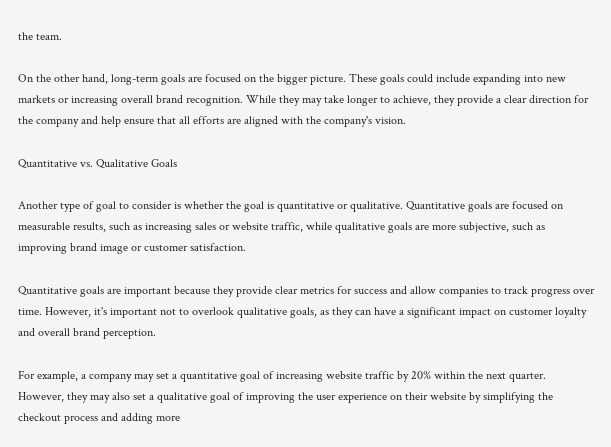the team.

On the other hand, long-term goals are focused on the bigger picture. These goals could include expanding into new markets or increasing overall brand recognition. While they may take longer to achieve, they provide a clear direction for the company and help ensure that all efforts are aligned with the company's vision.

Quantitative vs. Qualitative Goals

Another type of goal to consider is whether the goal is quantitative or qualitative. Quantitative goals are focused on measurable results, such as increasing sales or website traffic, while qualitative goals are more subjective, such as improving brand image or customer satisfaction.

Quantitative goals are important because they provide clear metrics for success and allow companies to track progress over time. However, it's important not to overlook qualitative goals, as they can have a significant impact on customer loyalty and overall brand perception.

For example, a company may set a quantitative goal of increasing website traffic by 20% within the next quarter. However, they may also set a qualitative goal of improving the user experience on their website by simplifying the checkout process and adding more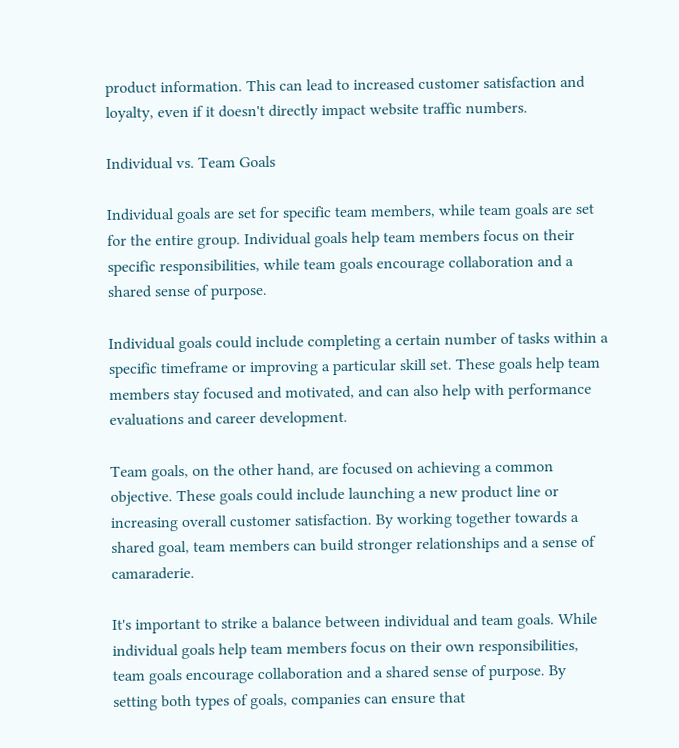product information. This can lead to increased customer satisfaction and loyalty, even if it doesn't directly impact website traffic numbers.

Individual vs. Team Goals

Individual goals are set for specific team members, while team goals are set for the entire group. Individual goals help team members focus on their specific responsibilities, while team goals encourage collaboration and a shared sense of purpose.

Individual goals could include completing a certain number of tasks within a specific timeframe or improving a particular skill set. These goals help team members stay focused and motivated, and can also help with performance evaluations and career development.

Team goals, on the other hand, are focused on achieving a common objective. These goals could include launching a new product line or increasing overall customer satisfaction. By working together towards a shared goal, team members can build stronger relationships and a sense of camaraderie.

It's important to strike a balance between individual and team goals. While individual goals help team members focus on their own responsibilities, team goals encourage collaboration and a shared sense of purpose. By setting both types of goals, companies can ensure that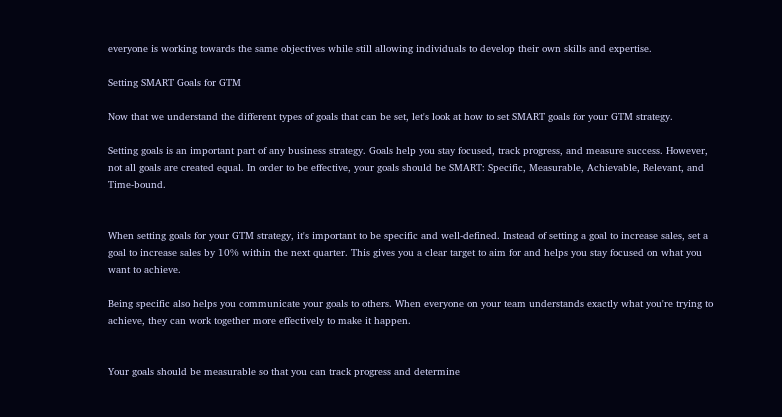everyone is working towards the same objectives while still allowing individuals to develop their own skills and expertise.

Setting SMART Goals for GTM

Now that we understand the different types of goals that can be set, let's look at how to set SMART goals for your GTM strategy.

Setting goals is an important part of any business strategy. Goals help you stay focused, track progress, and measure success. However, not all goals are created equal. In order to be effective, your goals should be SMART: Specific, Measurable, Achievable, Relevant, and Time-bound.


When setting goals for your GTM strategy, it's important to be specific and well-defined. Instead of setting a goal to increase sales, set a goal to increase sales by 10% within the next quarter. This gives you a clear target to aim for and helps you stay focused on what you want to achieve.

Being specific also helps you communicate your goals to others. When everyone on your team understands exactly what you're trying to achieve, they can work together more effectively to make it happen.


Your goals should be measurable so that you can track progress and determine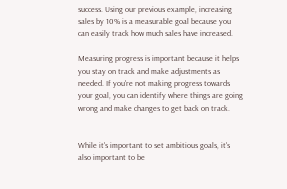success. Using our previous example, increasing sales by 10% is a measurable goal because you can easily track how much sales have increased.

Measuring progress is important because it helps you stay on track and make adjustments as needed. If you're not making progress towards your goal, you can identify where things are going wrong and make changes to get back on track.


While it's important to set ambitious goals, it's also important to be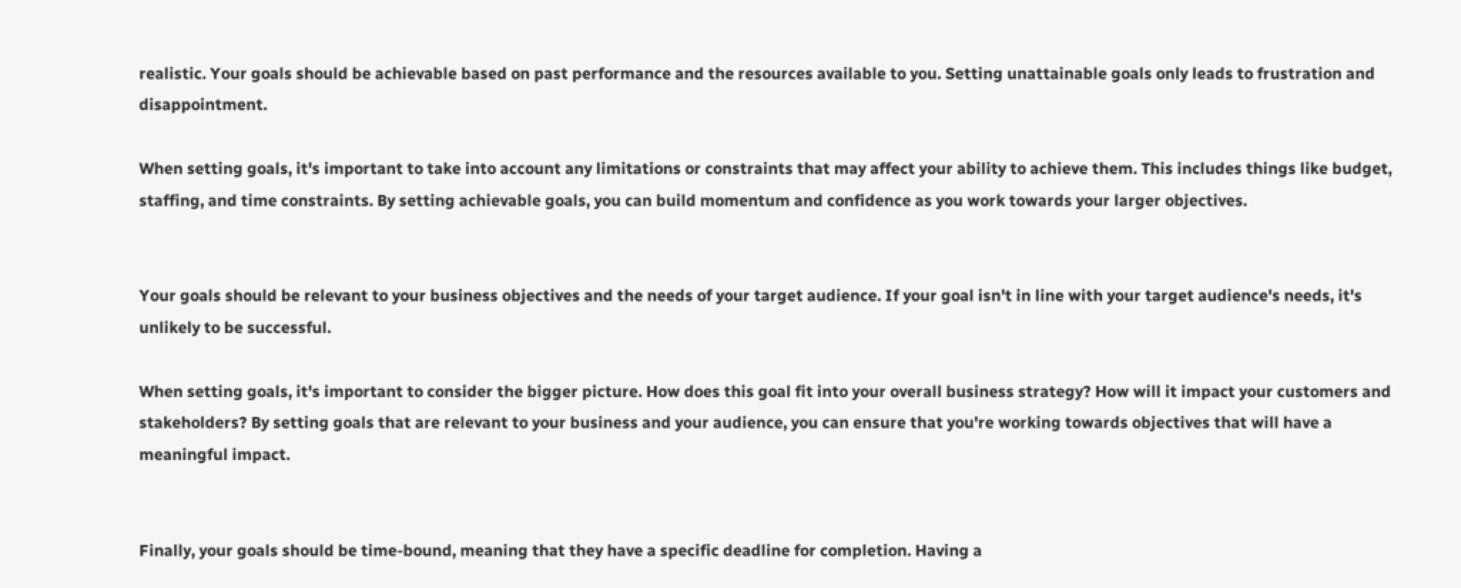realistic. Your goals should be achievable based on past performance and the resources available to you. Setting unattainable goals only leads to frustration and disappointment.

When setting goals, it's important to take into account any limitations or constraints that may affect your ability to achieve them. This includes things like budget, staffing, and time constraints. By setting achievable goals, you can build momentum and confidence as you work towards your larger objectives.


Your goals should be relevant to your business objectives and the needs of your target audience. If your goal isn't in line with your target audience's needs, it's unlikely to be successful.

When setting goals, it's important to consider the bigger picture. How does this goal fit into your overall business strategy? How will it impact your customers and stakeholders? By setting goals that are relevant to your business and your audience, you can ensure that you're working towards objectives that will have a meaningful impact.


Finally, your goals should be time-bound, meaning that they have a specific deadline for completion. Having a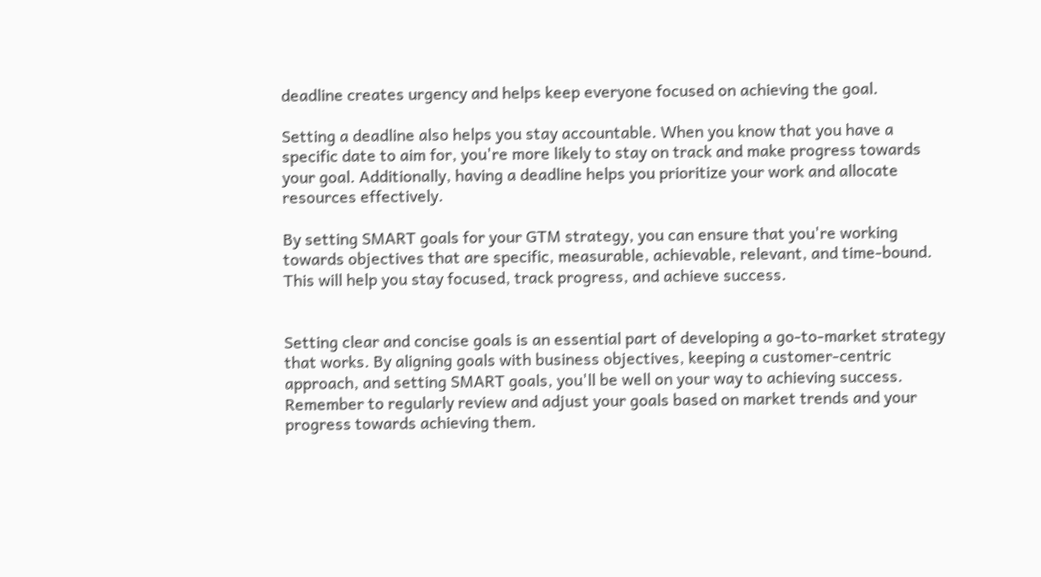deadline creates urgency and helps keep everyone focused on achieving the goal.

Setting a deadline also helps you stay accountable. When you know that you have a specific date to aim for, you're more likely to stay on track and make progress towards your goal. Additionally, having a deadline helps you prioritize your work and allocate resources effectively.

By setting SMART goals for your GTM strategy, you can ensure that you're working towards objectives that are specific, measurable, achievable, relevant, and time-bound. This will help you stay focused, track progress, and achieve success.


Setting clear and concise goals is an essential part of developing a go-to-market strategy that works. By aligning goals with business objectives, keeping a customer-centric approach, and setting SMART goals, you'll be well on your way to achieving success. Remember to regularly review and adjust your goals based on market trends and your progress towards achieving them.